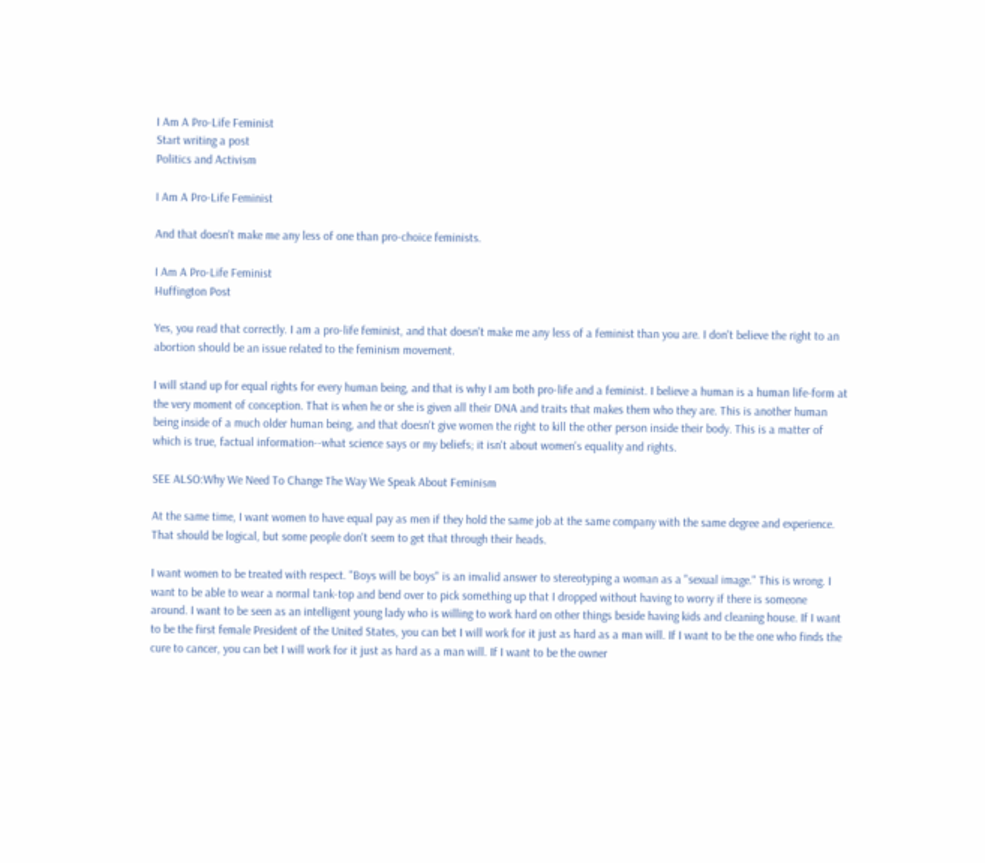I Am A Pro-Life Feminist
Start writing a post
Politics and Activism

I Am A Pro-Life Feminist

And that doesn't make me any less of one than pro-choice feminists.

I Am A Pro-Life Feminist
Huffington Post

Yes, you read that correctly. I am a pro-life feminist, and that doesn't make me any less of a feminist than you are. I don't believe the right to an abortion should be an issue related to the feminism movement.

I will stand up for equal rights for every human being, and that is why I am both pro-life and a feminist. I believe a human is a human life-form at the very moment of conception. That is when he or she is given all their DNA and traits that makes them who they are. This is another human being inside of a much older human being, and that doesn't give women the right to kill the other person inside their body. This is a matter of which is true, factual information--what science says or my beliefs; it isn't about women's equality and rights.

SEE ALSO:Why We Need To Change The Way We Speak About Feminism

At the same time, I want women to have equal pay as men if they hold the same job at the same company with the same degree and experience. That should be logical, but some people don't seem to get that through their heads.

I want women to be treated with respect. "Boys will be boys" is an invalid answer to stereotyping a woman as a "sexual image." This is wrong. I want to be able to wear a normal tank-top and bend over to pick something up that I dropped without having to worry if there is someone around. I want to be seen as an intelligent young lady who is willing to work hard on other things beside having kids and cleaning house. If I want to be the first female President of the United States, you can bet I will work for it just as hard as a man will. If I want to be the one who finds the cure to cancer, you can bet I will work for it just as hard as a man will. If I want to be the owner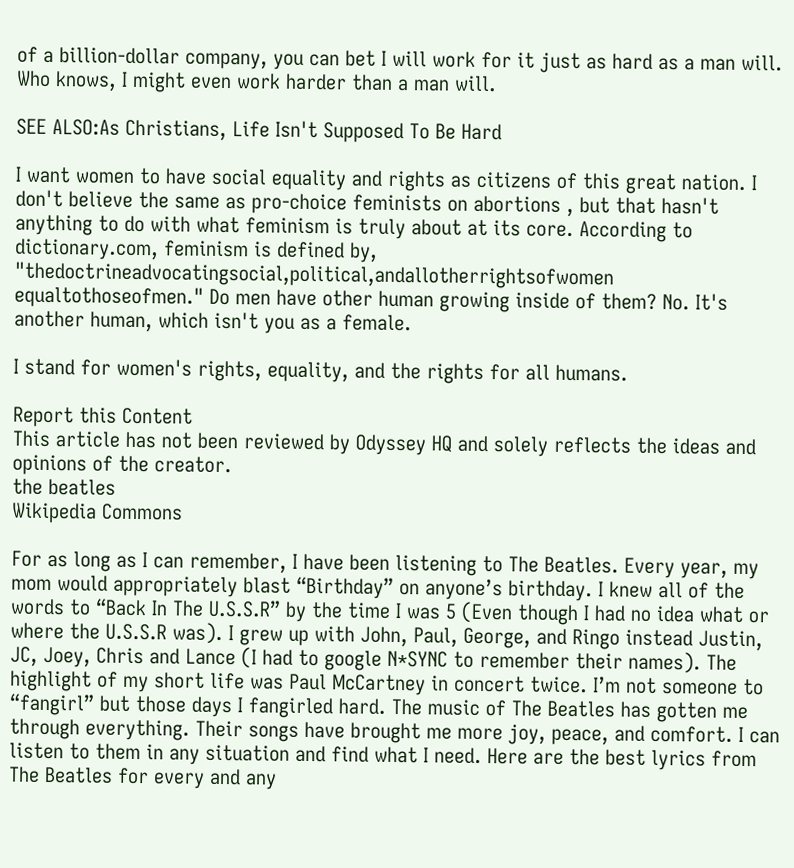of a billion-dollar company, you can bet I will work for it just as hard as a man will. Who knows, I might even work harder than a man will.

SEE ALSO:As Christians, Life Isn't Supposed To Be Hard

I want women to have social equality and rights as citizens of this great nation. I don't believe the same as pro-choice feminists on abortions , but that hasn't anything to do with what feminism is truly about at its core. According to dictionary.com, feminism is defined by, "thedoctrineadvocatingsocial,political,andallotherrightsofwomen equaltothoseofmen." Do men have other human growing inside of them? No. It's another human, which isn't you as a female.

I stand for women's rights, equality, and the rights for all humans.

Report this Content
This article has not been reviewed by Odyssey HQ and solely reflects the ideas and opinions of the creator.
the beatles
Wikipedia Commons

For as long as I can remember, I have been listening to The Beatles. Every year, my mom would appropriately blast “Birthday” on anyone’s birthday. I knew all of the words to “Back In The U.S.S.R” by the time I was 5 (Even though I had no idea what or where the U.S.S.R was). I grew up with John, Paul, George, and Ringo instead Justin, JC, Joey, Chris and Lance (I had to google N*SYNC to remember their names). The highlight of my short life was Paul McCartney in concert twice. I’m not someone to “fangirl” but those days I fangirled hard. The music of The Beatles has gotten me through everything. Their songs have brought me more joy, peace, and comfort. I can listen to them in any situation and find what I need. Here are the best lyrics from The Beatles for every and any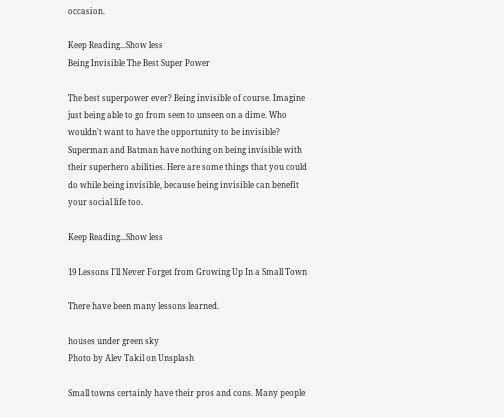occasion.

Keep Reading...Show less
Being Invisible The Best Super Power

The best superpower ever? Being invisible of course. Imagine just being able to go from seen to unseen on a dime. Who wouldn't want to have the opportunity to be invisible? Superman and Batman have nothing on being invisible with their superhero abilities. Here are some things that you could do while being invisible, because being invisible can benefit your social life too.

Keep Reading...Show less

19 Lessons I'll Never Forget from Growing Up In a Small Town

There have been many lessons learned.

houses under green sky
Photo by Alev Takil on Unsplash

Small towns certainly have their pros and cons. Many people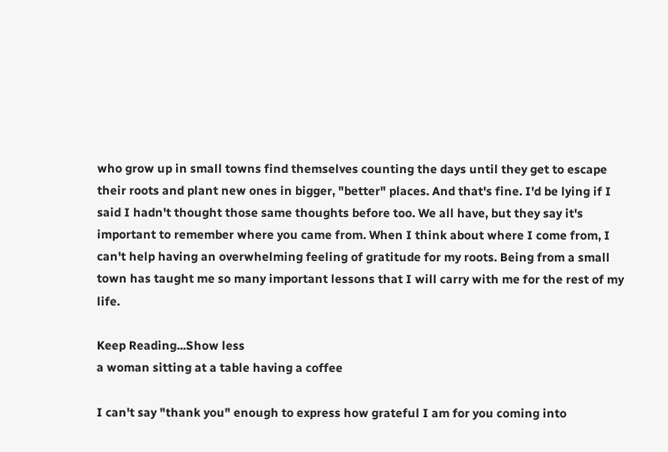who grow up in small towns find themselves counting the days until they get to escape their roots and plant new ones in bigger, "better" places. And that's fine. I'd be lying if I said I hadn't thought those same thoughts before too. We all have, but they say it's important to remember where you came from. When I think about where I come from, I can't help having an overwhelming feeling of gratitude for my roots. Being from a small town has taught me so many important lessons that I will carry with me for the rest of my life.

Keep Reading...Show less
a woman sitting at a table having a coffee

I can't say "thank you" enough to express how grateful I am for you coming into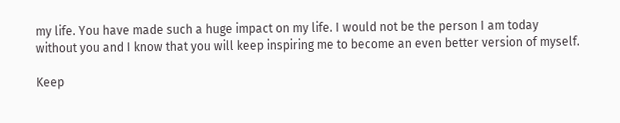my life. You have made such a huge impact on my life. I would not be the person I am today without you and I know that you will keep inspiring me to become an even better version of myself.

Keep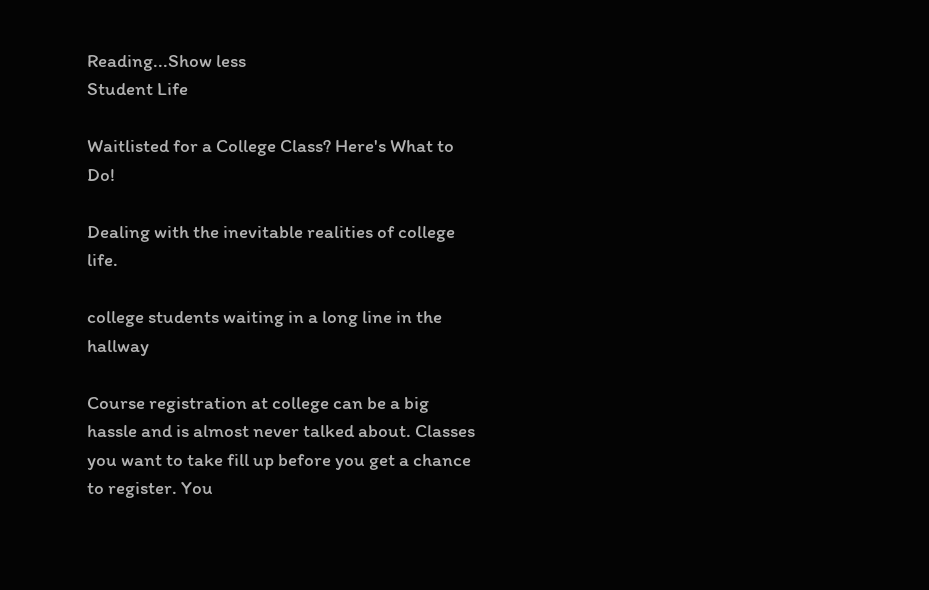Reading...Show less
Student Life

Waitlisted for a College Class? Here's What to Do!

Dealing with the inevitable realities of college life.

college students waiting in a long line in the hallway

Course registration at college can be a big hassle and is almost never talked about. Classes you want to take fill up before you get a chance to register. You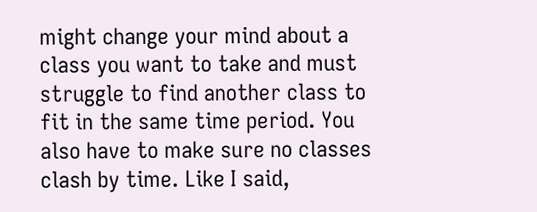might change your mind about a class you want to take and must struggle to find another class to fit in the same time period. You also have to make sure no classes clash by time. Like I said,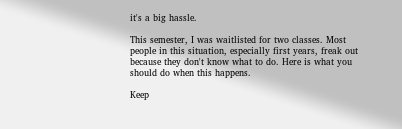it's a big hassle.

This semester, I was waitlisted for two classes. Most people in this situation, especially first years, freak out because they don't know what to do. Here is what you should do when this happens.

Keep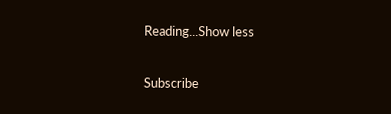Reading...Show less

Subscribe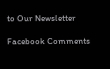to Our Newsletter

Facebook Comments